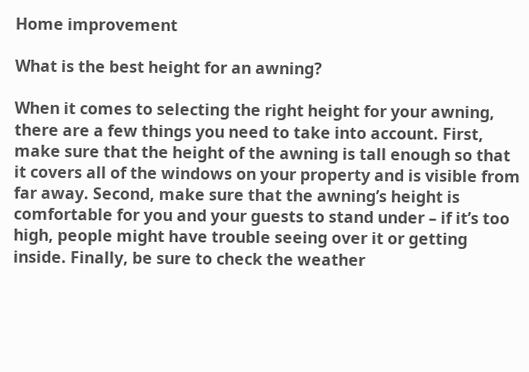Home improvement

What is the best height for an awning?

When it comes to selecting the right height for your awning, there are a few things you need to take into account. First, make sure that the height of the awning is tall enough so that it covers all of the windows on your property and is visible from far away. Second, make sure that the awning’s height is comfortable for you and your guests to stand under – if it’s too high, people might have trouble seeing over it or getting inside. Finally, be sure to check the weather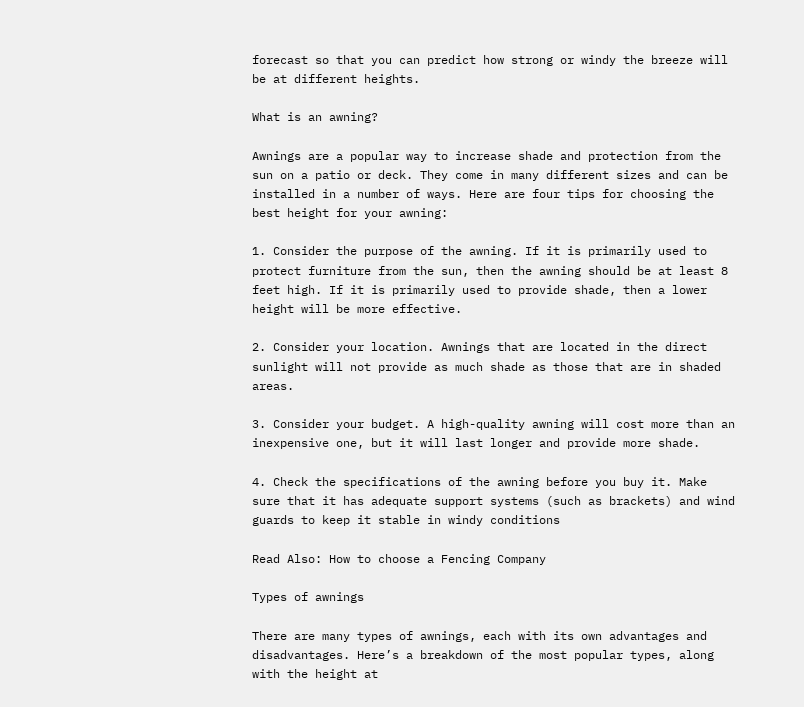forecast so that you can predict how strong or windy the breeze will be at different heights.

What is an awning?

Awnings are a popular way to increase shade and protection from the sun on a patio or deck. They come in many different sizes and can be installed in a number of ways. Here are four tips for choosing the best height for your awning:

1. Consider the purpose of the awning. If it is primarily used to protect furniture from the sun, then the awning should be at least 8 feet high. If it is primarily used to provide shade, then a lower height will be more effective.

2. Consider your location. Awnings that are located in the direct sunlight will not provide as much shade as those that are in shaded areas.

3. Consider your budget. A high-quality awning will cost more than an inexpensive one, but it will last longer and provide more shade.

4. Check the specifications of the awning before you buy it. Make sure that it has adequate support systems (such as brackets) and wind guards to keep it stable in windy conditions

Read Also: How to choose a Fencing Company

Types of awnings

There are many types of awnings, each with its own advantages and disadvantages. Here’s a breakdown of the most popular types, along with the height at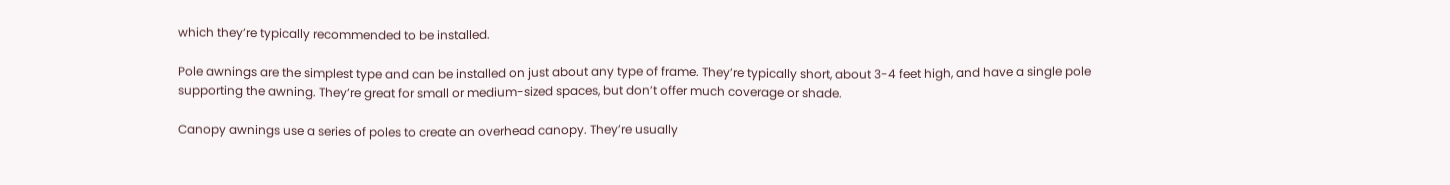which they’re typically recommended to be installed.

Pole awnings are the simplest type and can be installed on just about any type of frame. They’re typically short, about 3-4 feet high, and have a single pole supporting the awning. They’re great for small or medium-sized spaces, but don’t offer much coverage or shade.

Canopy awnings use a series of poles to create an overhead canopy. They’re usually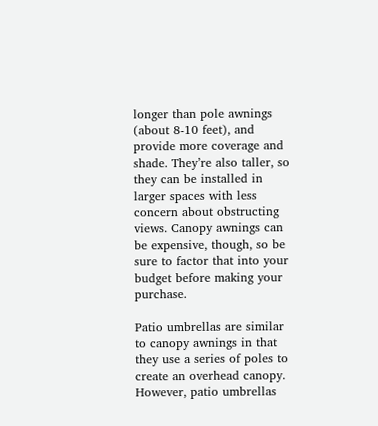longer than pole awnings (about 8-10 feet), and provide more coverage and shade. They’re also taller, so they can be installed in larger spaces with less concern about obstructing views. Canopy awnings can be expensive, though, so be sure to factor that into your budget before making your purchase.

Patio umbrellas are similar to canopy awnings in that they use a series of poles to create an overhead canopy. However, patio umbrellas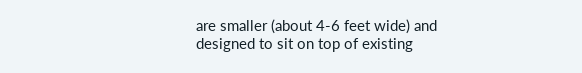are smaller (about 4-6 feet wide) and designed to sit on top of existing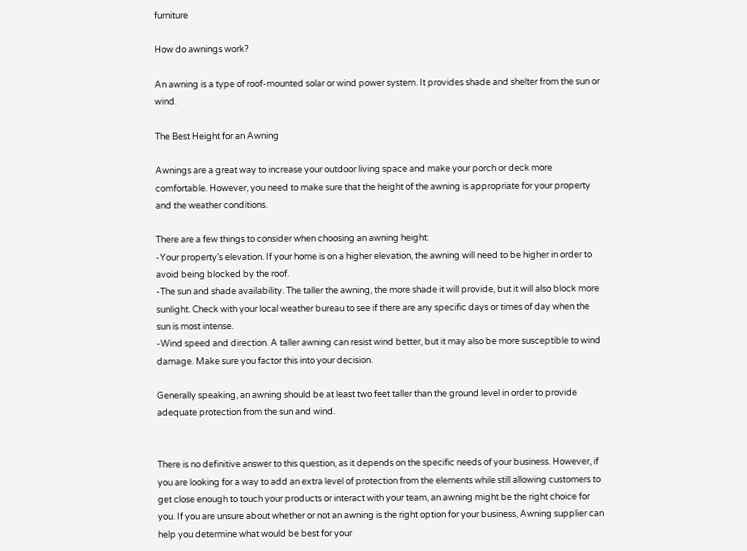furniture

How do awnings work?

An awning is a type of roof-mounted solar or wind power system. It provides shade and shelter from the sun or wind.

The Best Height for an Awning

Awnings are a great way to increase your outdoor living space and make your porch or deck more comfortable. However, you need to make sure that the height of the awning is appropriate for your property and the weather conditions.

There are a few things to consider when choosing an awning height:
-Your property’s elevation. If your home is on a higher elevation, the awning will need to be higher in order to avoid being blocked by the roof.
-The sun and shade availability. The taller the awning, the more shade it will provide, but it will also block more sunlight. Check with your local weather bureau to see if there are any specific days or times of day when the sun is most intense.
-Wind speed and direction. A taller awning can resist wind better, but it may also be more susceptible to wind damage. Make sure you factor this into your decision.

Generally speaking, an awning should be at least two feet taller than the ground level in order to provide adequate protection from the sun and wind.


There is no definitive answer to this question, as it depends on the specific needs of your business. However, if you are looking for a way to add an extra level of protection from the elements while still allowing customers to get close enough to touch your products or interact with your team, an awning might be the right choice for you. If you are unsure about whether or not an awning is the right option for your business, Awning supplier can help you determine what would be best for your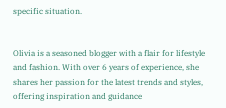specific situation.


Olivia is a seasoned blogger with a flair for lifestyle and fashion. With over 6 years of experience, she shares her passion for the latest trends and styles, offering inspiration and guidance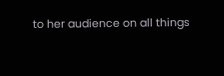to her audience on all things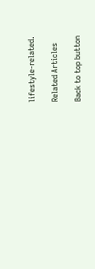lifestyle-related.

Related Articles

Back to top button